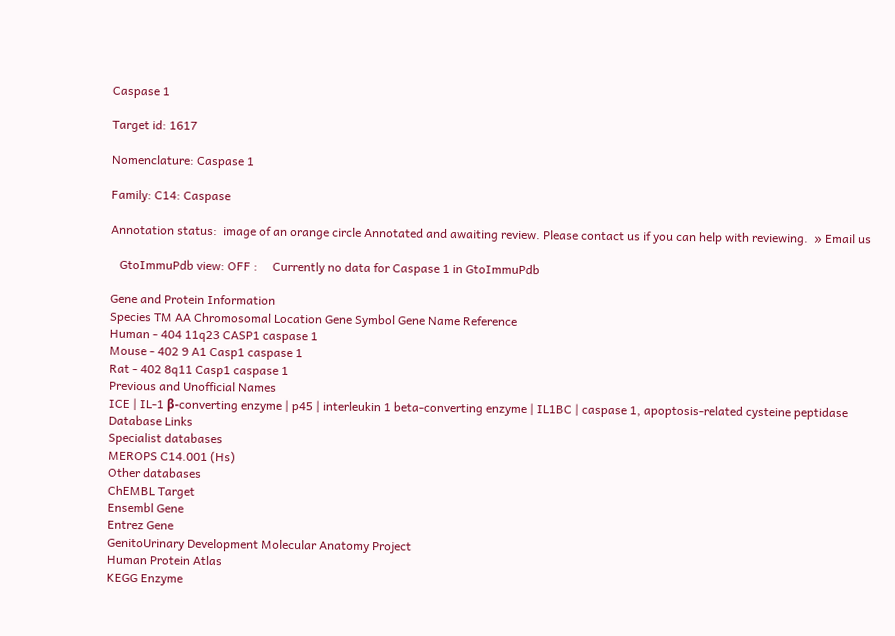Caspase 1

Target id: 1617

Nomenclature: Caspase 1

Family: C14: Caspase

Annotation status:  image of an orange circle Annotated and awaiting review. Please contact us if you can help with reviewing.  » Email us

   GtoImmuPdb view: OFF :     Currently no data for Caspase 1 in GtoImmuPdb

Gene and Protein Information
Species TM AA Chromosomal Location Gene Symbol Gene Name Reference
Human - 404 11q23 CASP1 caspase 1
Mouse - 402 9 A1 Casp1 caspase 1
Rat - 402 8q11 Casp1 caspase 1
Previous and Unofficial Names
ICE | IL-1 β-converting enzyme | p45 | interleukin 1 beta-converting enzyme | IL1BC | caspase 1, apoptosis-related cysteine peptidase
Database Links
Specialist databases
MEROPS C14.001 (Hs)
Other databases
ChEMBL Target
Ensembl Gene
Entrez Gene
GenitoUrinary Development Molecular Anatomy Project
Human Protein Atlas
KEGG Enzyme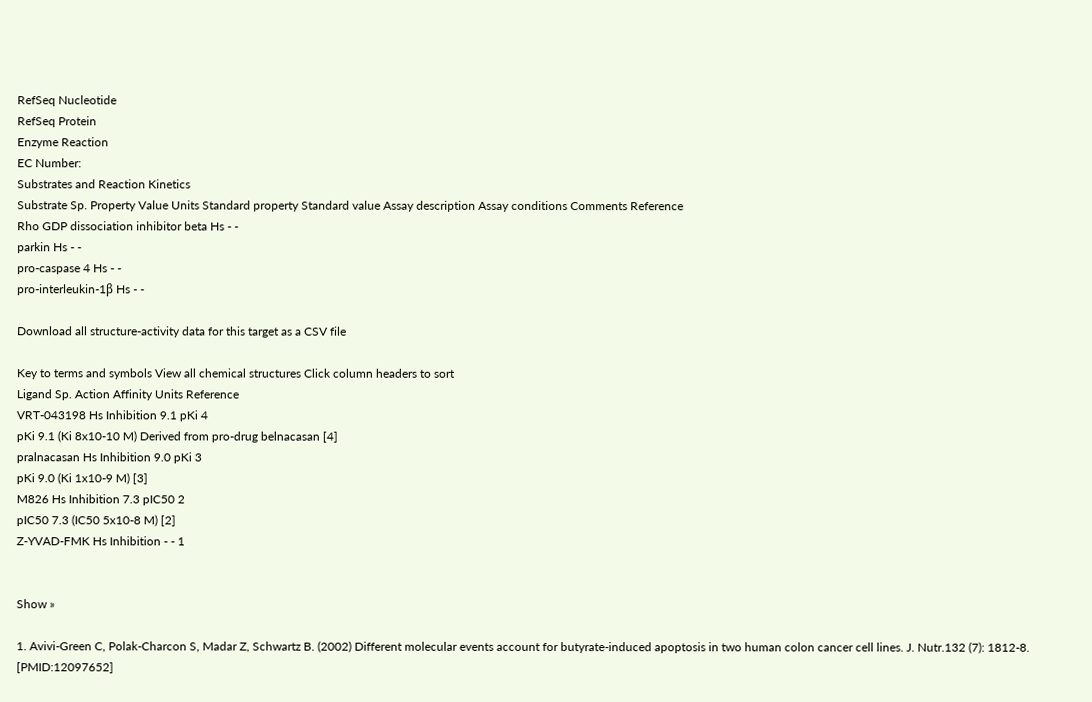RefSeq Nucleotide
RefSeq Protein
Enzyme Reaction
EC Number:
Substrates and Reaction Kinetics
Substrate Sp. Property Value Units Standard property Standard value Assay description Assay conditions Comments Reference
Rho GDP dissociation inhibitor beta Hs - -
parkin Hs - -
pro-caspase 4 Hs - -
pro-interleukin-1β Hs - -

Download all structure-activity data for this target as a CSV file

Key to terms and symbols View all chemical structures Click column headers to sort
Ligand Sp. Action Affinity Units Reference
VRT-043198 Hs Inhibition 9.1 pKi 4
pKi 9.1 (Ki 8x10-10 M) Derived from pro-drug belnacasan [4]
pralnacasan Hs Inhibition 9.0 pKi 3
pKi 9.0 (Ki 1x10-9 M) [3]
M826 Hs Inhibition 7.3 pIC50 2
pIC50 7.3 (IC50 5x10-8 M) [2]
Z-YVAD-FMK Hs Inhibition - - 1


Show »

1. Avivi-Green C, Polak-Charcon S, Madar Z, Schwartz B. (2002) Different molecular events account for butyrate-induced apoptosis in two human colon cancer cell lines. J. Nutr.132 (7): 1812-8. [PMID:12097652]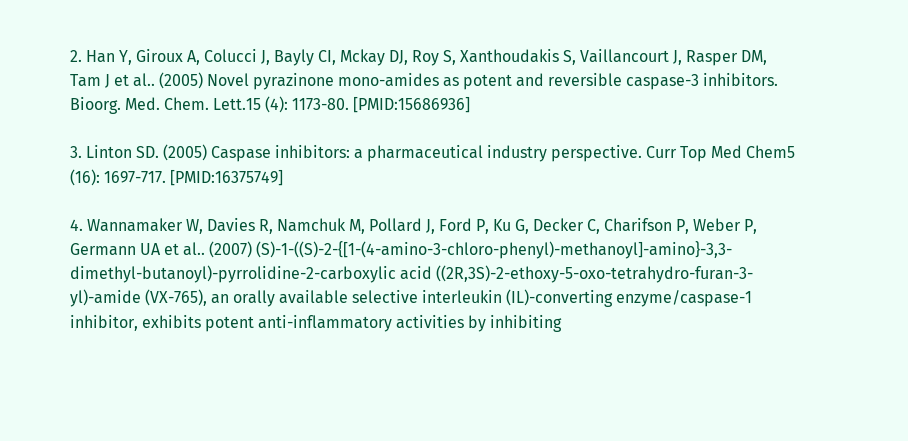2. Han Y, Giroux A, Colucci J, Bayly CI, Mckay DJ, Roy S, Xanthoudakis S, Vaillancourt J, Rasper DM, Tam J et al.. (2005) Novel pyrazinone mono-amides as potent and reversible caspase-3 inhibitors. Bioorg. Med. Chem. Lett.15 (4): 1173-80. [PMID:15686936]

3. Linton SD. (2005) Caspase inhibitors: a pharmaceutical industry perspective. Curr Top Med Chem5 (16): 1697-717. [PMID:16375749]

4. Wannamaker W, Davies R, Namchuk M, Pollard J, Ford P, Ku G, Decker C, Charifson P, Weber P, Germann UA et al.. (2007) (S)-1-((S)-2-{[1-(4-amino-3-chloro-phenyl)-methanoyl]-amino}-3,3-dimethyl-butanoyl)-pyrrolidine-2-carboxylic acid ((2R,3S)-2-ethoxy-5-oxo-tetrahydro-furan-3-yl)-amide (VX-765), an orally available selective interleukin (IL)-converting enzyme/caspase-1 inhibitor, exhibits potent anti-inflammatory activities by inhibiting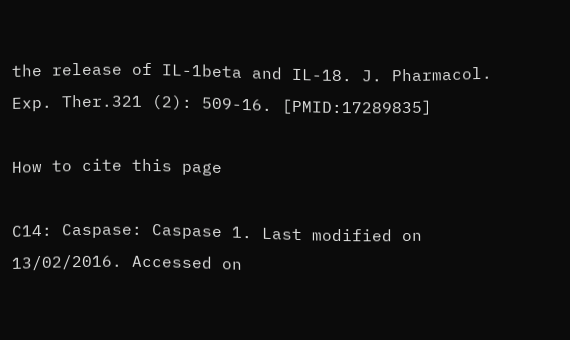the release of IL-1beta and IL-18. J. Pharmacol. Exp. Ther.321 (2): 509-16. [PMID:17289835]

How to cite this page

C14: Caspase: Caspase 1. Last modified on 13/02/2016. Accessed on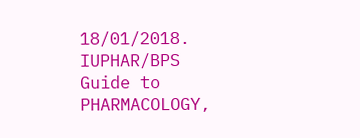18/01/2018. IUPHAR/BPS Guide to PHARMACOLOGY,